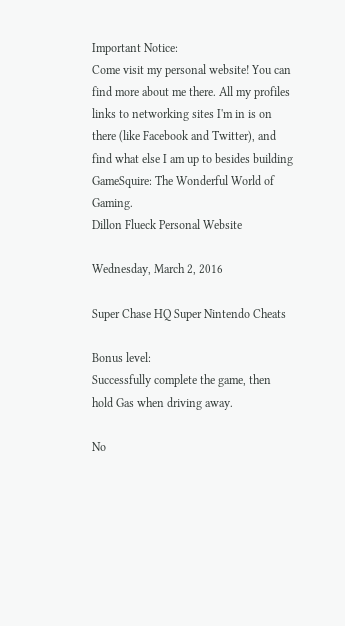Important Notice:
Come visit my personal website! You can find more about me there. All my profiles links to networking sites I'm in is on there (like Facebook and Twitter), and find what else I am up to besides building GameSquire: The Wonderful World of Gaming.
Dillon Flueck Personal Website

Wednesday, March 2, 2016

Super Chase HQ Super Nintendo Cheats

Bonus level:
Successfully complete the game, then hold Gas when driving away.

No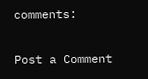comments:

Post a Comment